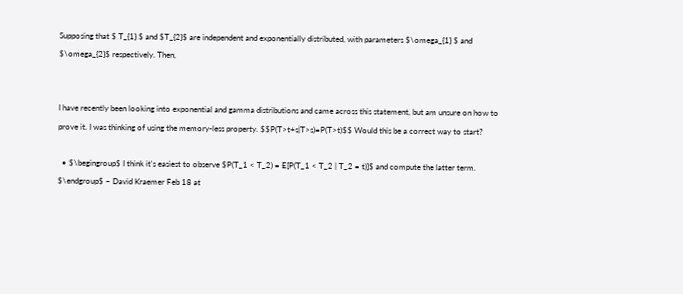Supposing that $ T_{1} $ and $T_{2}$ are independent and exponentially distributed, with parameters $\omega_{1} $ and $\omega_{2}$ respectively. Then,


I have recently been looking into exponential and gamma distributions and came across this statement, but am unsure on how to prove it. I was thinking of using the memory-less property. $$P(T>t+s|T>s)=P(T>t)$$ Would this be a correct way to start?

  • $\begingroup$ I think it's easiest to observe $P(T_1 < T_2) = E[P(T_1 < T_2 | T_2 = t)]$ and compute the latter term. $\endgroup$ – David Kraemer Feb 18 at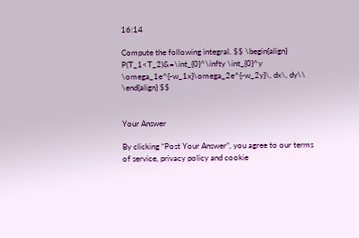16:14

Compute the following integral. $$ \begin{align} P(T_1<T_2)&=\int_{0}^\infty \int_{0}^y \omega_1e^{-w_1x}\omega_2e^{-w_2y}\, dx\, dy\\ \end{align} $$


Your Answer

By clicking “Post Your Answer”, you agree to our terms of service, privacy policy and cookie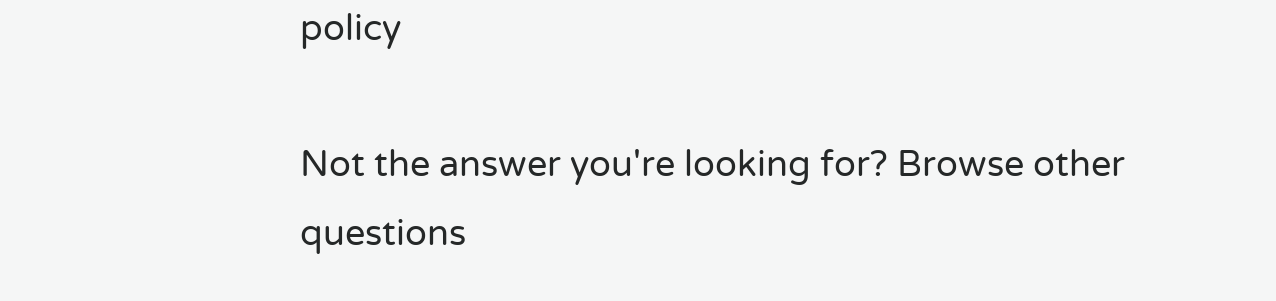policy

Not the answer you're looking for? Browse other questions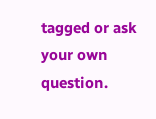tagged or ask your own question.